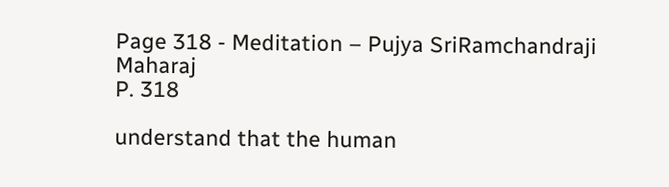Page 318 - Meditation – Pujya SriRamchandraji Maharaj
P. 318

understand that the human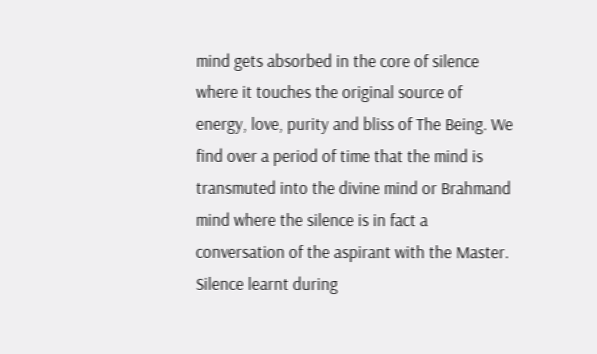mind gets absorbed in the core of silence where it touches the original source of energy, love, purity and bliss of The Being. We find over a period of time that the mind is transmuted into the divine mind or Brahmand mind where the silence is in fact a conversation of the aspirant with the Master. Silence learnt during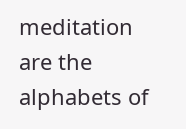meditation are the alphabets of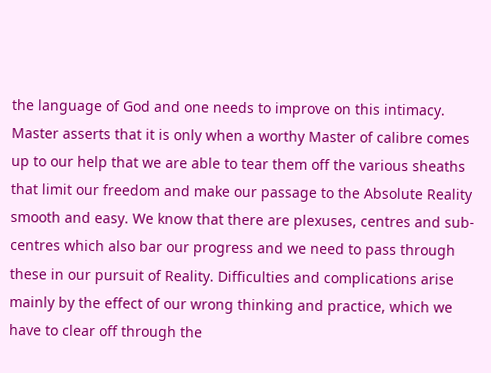the language of God and one needs to improve on this intimacy.
Master asserts that it is only when a worthy Master of calibre comes up to our help that we are able to tear them off the various sheaths that limit our freedom and make our passage to the Absolute Reality smooth and easy. We know that there are plexuses, centres and sub- centres which also bar our progress and we need to pass through these in our pursuit of Reality. Difficulties and complications arise mainly by the effect of our wrong thinking and practice, which we have to clear off through the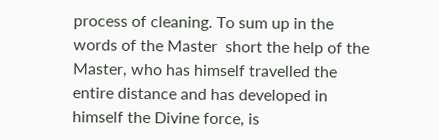process of cleaning. To sum up in the words of the Master  short the help of the Master, who has himself travelled the entire distance and has developed in himself the Divine force, is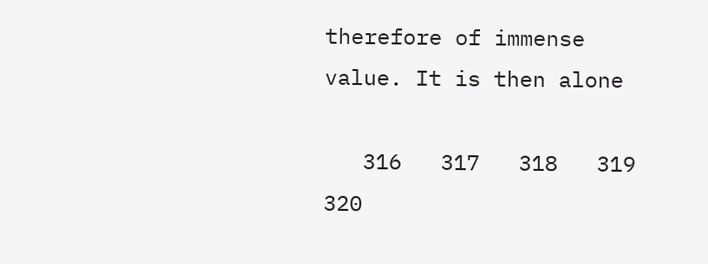therefore of immense value. It is then alone

   316   317   318   319   320